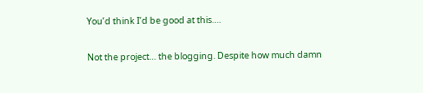You’d think I’d be good at this….

Not the project… the blogging. Despite how much damn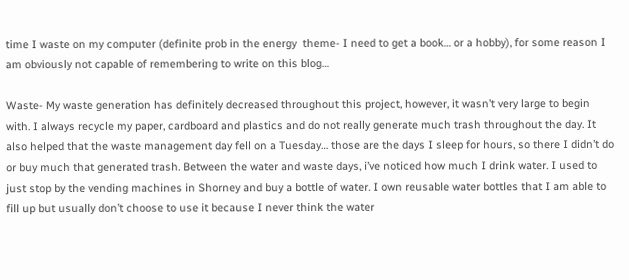time I waste on my computer (definite prob in the energy  theme- I need to get a book… or a hobby), for some reason I am obviously not capable of remembering to write on this blog…

Waste- My waste generation has definitely decreased throughout this project, however, it wasn’t very large to begin with. I always recycle my paper, cardboard and plastics and do not really generate much trash throughout the day. It also helped that the waste management day fell on a Tuesday… those are the days I sleep for hours, so there I didn’t do or buy much that generated trash. Between the water and waste days, i’ve noticed how much I drink water. I used to just stop by the vending machines in Shorney and buy a bottle of water. I own reusable water bottles that I am able to fill up but usually don’t choose to use it because I never think the water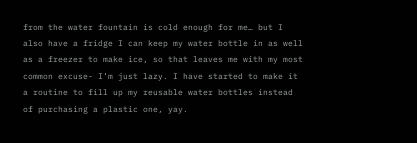from the water fountain is cold enough for me… but I also have a fridge I can keep my water bottle in as well as a freezer to make ice, so that leaves me with my most common excuse- I’m just lazy. I have started to make it a routine to fill up my reusable water bottles instead of purchasing a plastic one, yay.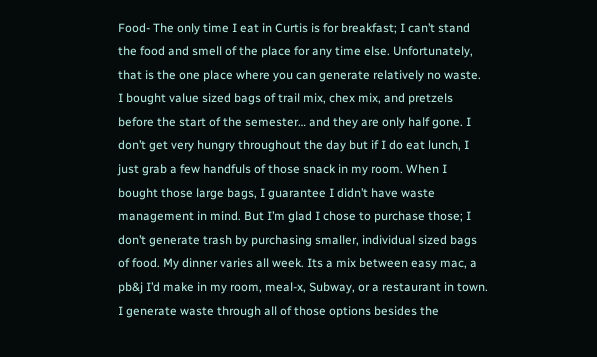Food- The only time I eat in Curtis is for breakfast; I can’t stand the food and smell of the place for any time else. Unfortunately, that is the one place where you can generate relatively no waste. I bought value sized bags of trail mix, chex mix, and pretzels before the start of the semester… and they are only half gone. I don’t get very hungry throughout the day but if I do eat lunch, I just grab a few handfuls of those snack in my room. When I bought those large bags, I guarantee I didn’t have waste management in mind. But I’m glad I chose to purchase those; I don’t generate trash by purchasing smaller, individual sized bags of food. My dinner varies all week. Its a mix between easy mac, a pb&j I’d make in my room, meal-x, Subway, or a restaurant in town. I generate waste through all of those options besides the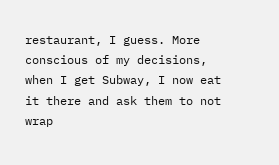restaurant, I guess. More conscious of my decisions, when I get Subway, I now eat it there and ask them to not wrap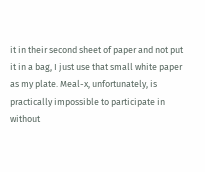it in their second sheet of paper and not put it in a bag, I just use that small white paper as my plate. Meal-x, unfortunately, is practically impossible to participate in without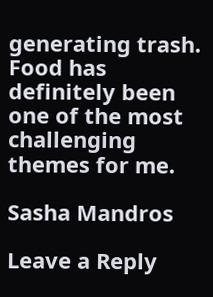generating trash. Food has definitely been one of the most challenging themes for me.

Sasha Mandros

Leave a Reply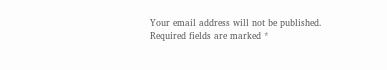Your email address will not be published. Required fields are marked *